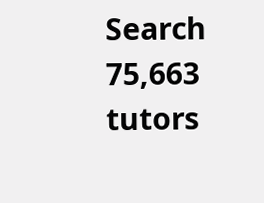Search 75,663 tutors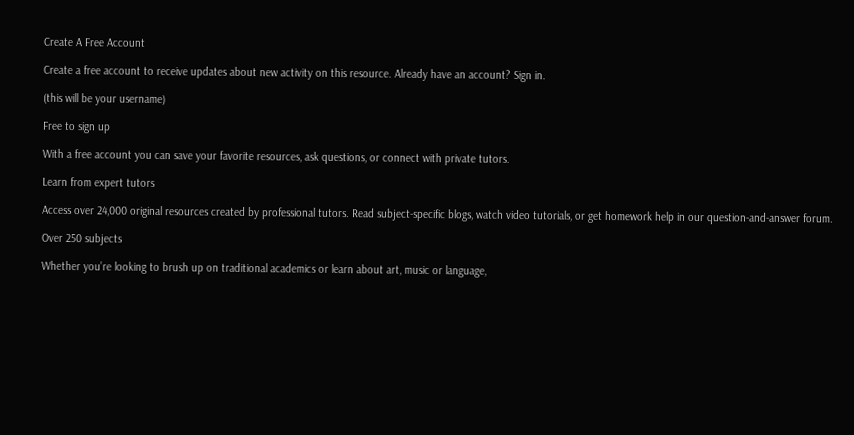Create A Free Account

Create a free account to receive updates about new activity on this resource. Already have an account? Sign in.

(this will be your username)

Free to sign up

With a free account you can save your favorite resources, ask questions, or connect with private tutors.

Learn from expert tutors

Access over 24,000 original resources created by professional tutors. Read subject-specific blogs, watch video tutorials, or get homework help in our question-and-answer forum.

Over 250 subjects

Whether you’re looking to brush up on traditional academics or learn about art, music or language,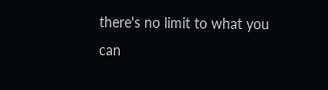there's no limit to what you can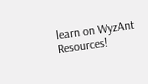learn on WyzAnt Resources!